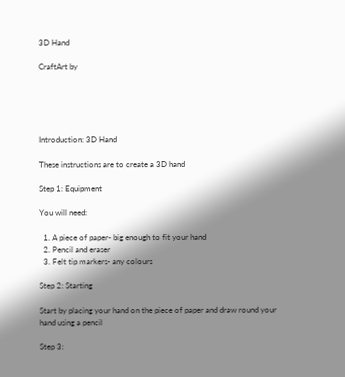3D Hand

CraftArt by





Introduction: 3D Hand

These instructions are to create a 3D hand

Step 1: Equipment

You will need:

  1. A piece of paper- big enough to fit your hand
  2. Pencil and eraser
  3. Felt tip markers- any colours

Step 2: Starting

Start by placing your hand on the piece of paper and draw round your hand using a pencil

Step 3: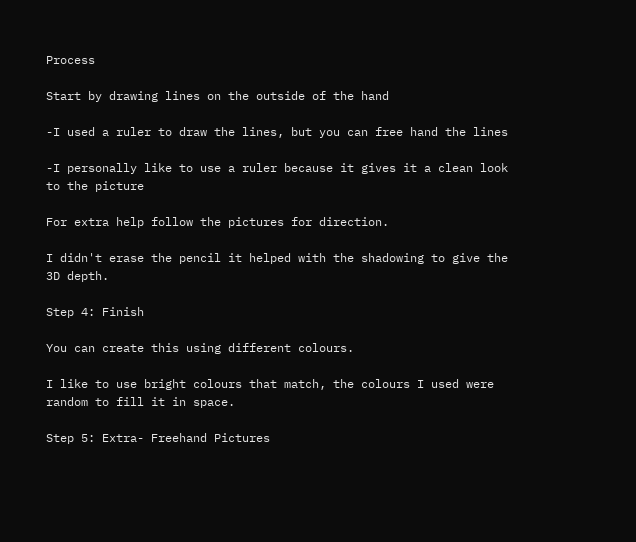Process

Start by drawing lines on the outside of the hand

-I used a ruler to draw the lines, but you can free hand the lines

-I personally like to use a ruler because it gives it a clean look to the picture

For extra help follow the pictures for direction.

I didn't erase the pencil it helped with the shadowing to give the 3D depth.

Step 4: Finish

You can create this using different colours.

I like to use bright colours that match, the colours I used were random to fill it in space.

Step 5: Extra- Freehand Pictures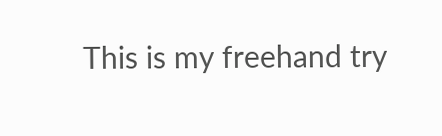This is my freehand try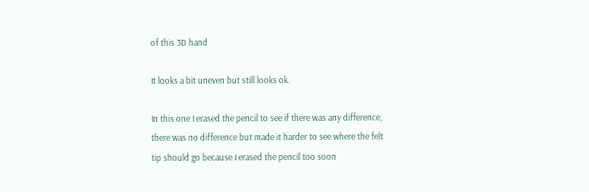of this 3D hand

It looks a bit uneven but still looks ok.

In this one I erased the pencil to see if there was any difference, there was no difference but made it harder to see where the felt tip should go because I erased the pencil too soon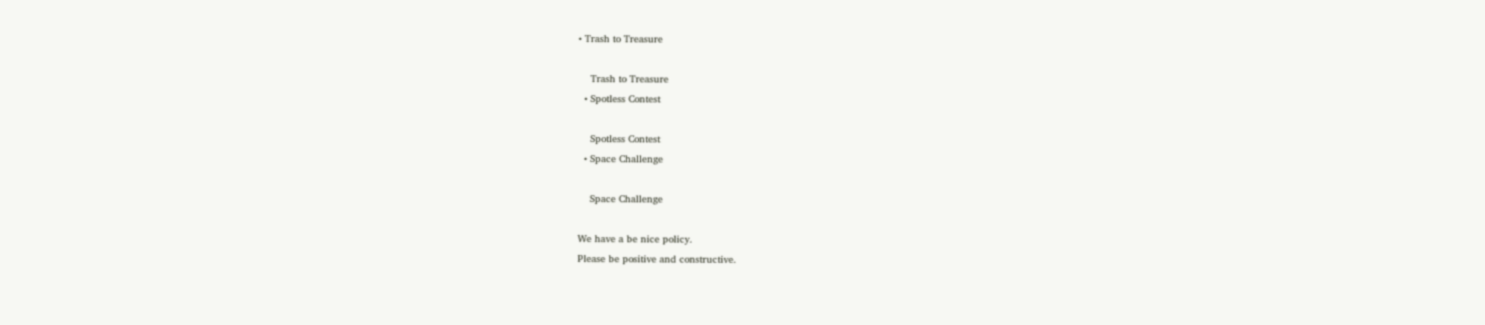• Trash to Treasure

    Trash to Treasure
  • Spotless Contest

    Spotless Contest
  • Space Challenge

    Space Challenge

We have a be nice policy.
Please be positive and constructive.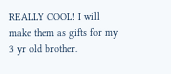REALLY COOL! I will make them as gifts for my 3 yr old brother.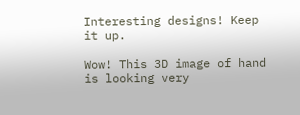Interesting designs! Keep it up.

Wow! This 3D image of hand is looking very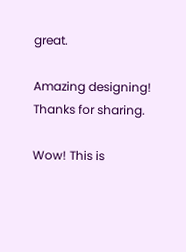great.

Amazing designing! Thanks for sharing.

Wow! This is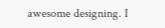awesome designing. I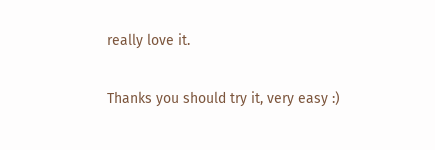really love it.

Thanks you should try it, very easy :)